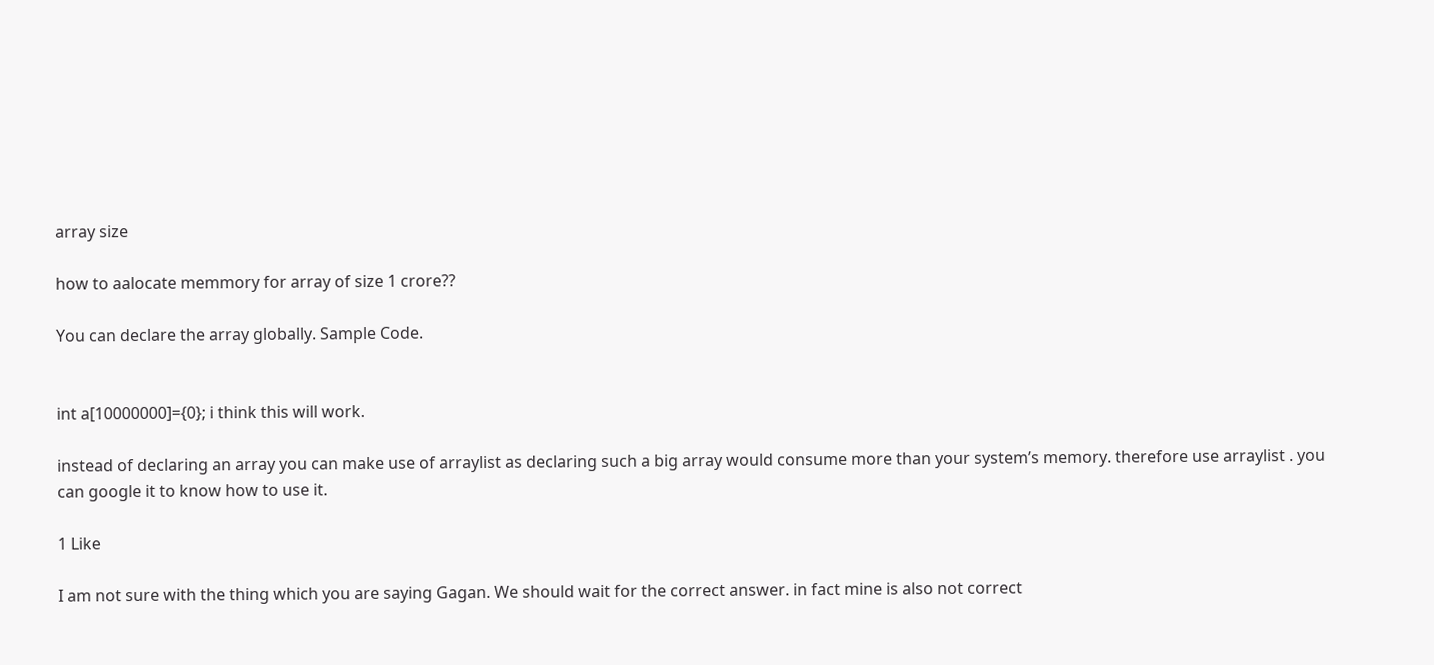array size

how to aalocate memmory for array of size 1 crore??

You can declare the array globally. Sample Code.


int a[10000000]={0}; i think this will work.

instead of declaring an array you can make use of arraylist as declaring such a big array would consume more than your system’s memory. therefore use arraylist . you can google it to know how to use it.

1 Like

I am not sure with the thing which you are saying Gagan. We should wait for the correct answer. in fact mine is also not correct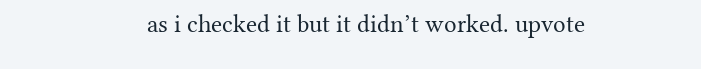as i checked it but it didn’t worked. upvote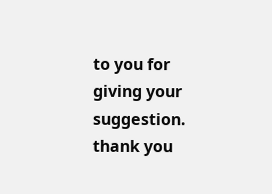to you for giving your suggestion. thank you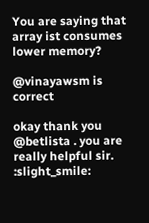You are saying that array ist consumes lower memory?

@vinayawsm is correct

okay thank you @betlista . you are really helpful sir. :slight_smile: